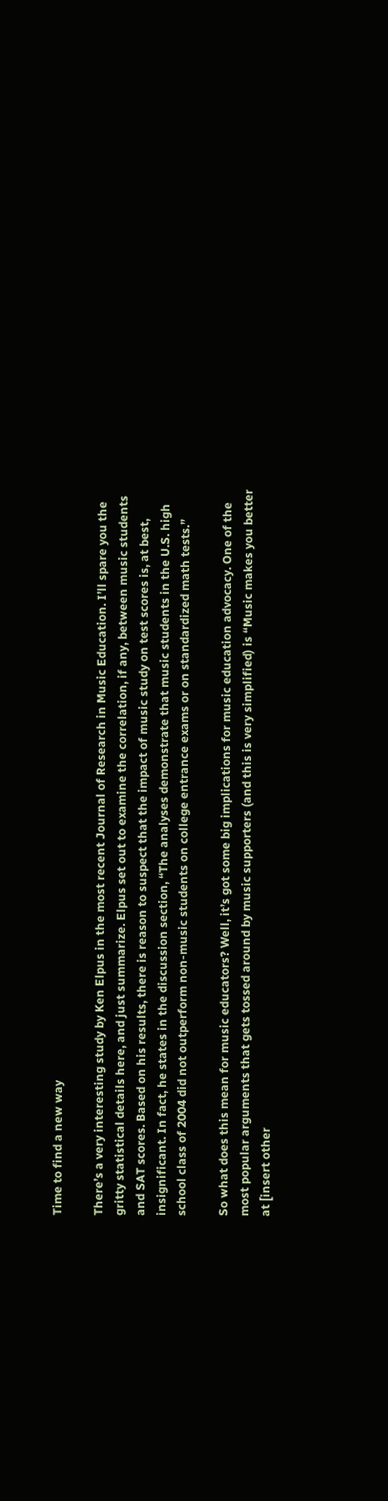Time to find a new way

There’s a very interesting study by Ken Elpus in the most recent Journal of Research in Music Education. I’ll spare you the gritty statistical details here, and just summarize. Elpus set out to examine the correlation, if any, between music students and SAT scores. Based on his results, there is reason to suspect that the impact of music study on test scores is, at best, insignificant. In fact, he states in the discussion section, “The analyses demonstrate that music students in the U.S. high school class of 2004 did not outperform non-music students on college entrance exams or on standardized math tests.”

So what does this mean for music educators? Well, it’s got some big implications for music education advocacy. One of the most popular arguments that gets tossed around by music supporters (and this is very simplified) is “Music makes you better at [insert other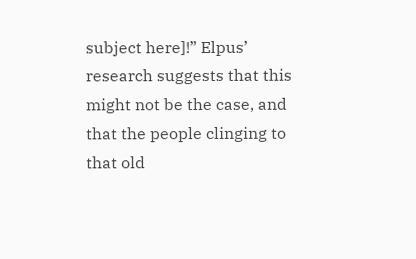subject here]!” Elpus’ research suggests that this might not be the case, and that the people clinging to that old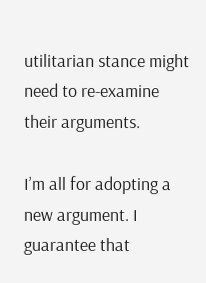utilitarian stance might need to re-examine their arguments.

I’m all for adopting a new argument. I guarantee that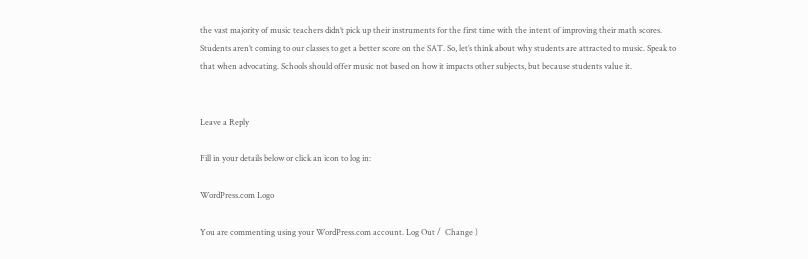the vast majority of music teachers didn’t pick up their instruments for the first time with the intent of improving their math scores. Students aren’t coming to our classes to get a better score on the SAT. So, let’s think about why students are attracted to music. Speak to that when advocating. Schools should offer music not based on how it impacts other subjects, but because students value it.


Leave a Reply

Fill in your details below or click an icon to log in:

WordPress.com Logo

You are commenting using your WordPress.com account. Log Out /  Change )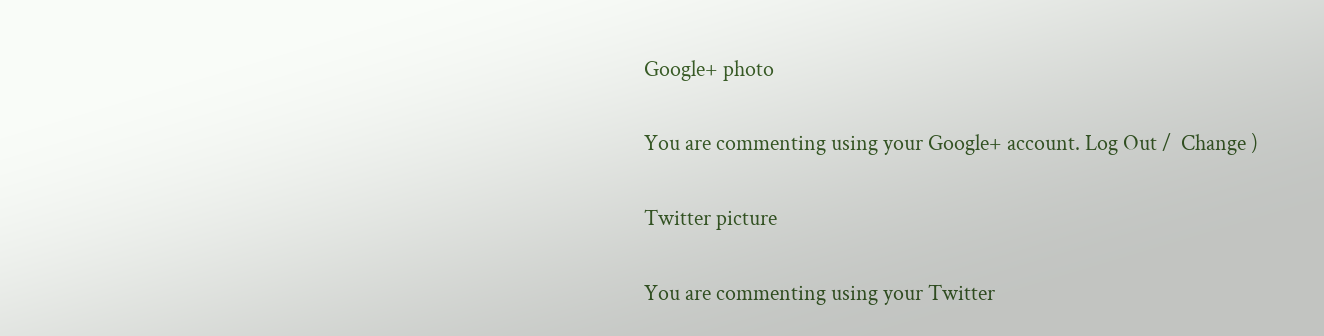Google+ photo

You are commenting using your Google+ account. Log Out /  Change )

Twitter picture

You are commenting using your Twitter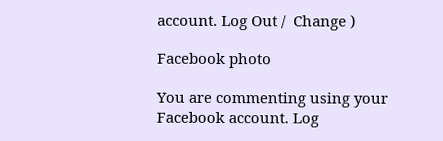account. Log Out /  Change )

Facebook photo

You are commenting using your Facebook account. Log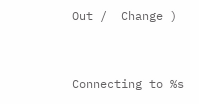Out /  Change )


Connecting to %s